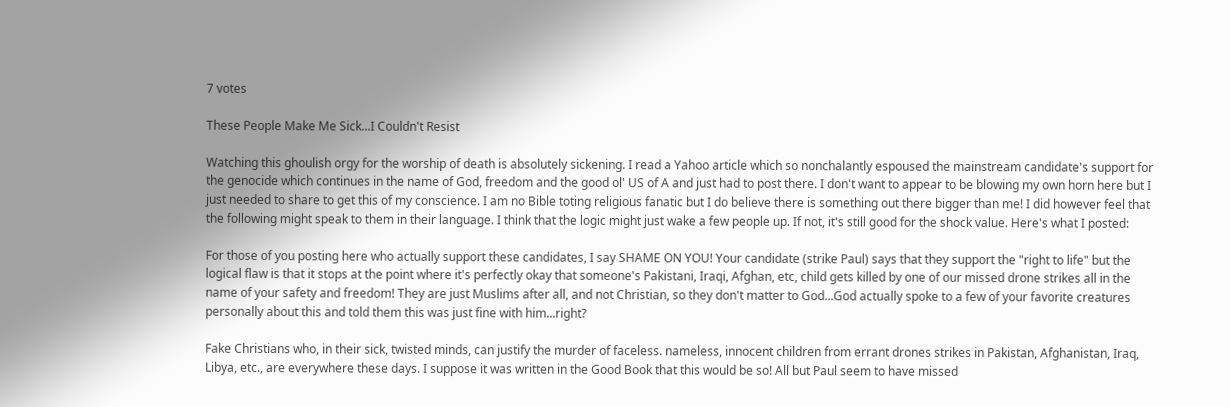7 votes

These People Make Me Sick...I Couldn't Resist

Watching this ghoulish orgy for the worship of death is absolutely sickening. I read a Yahoo article which so nonchalantly espoused the mainstream candidate's support for the genocide which continues in the name of God, freedom and the good ol' US of A and just had to post there. I don't want to appear to be blowing my own horn here but I just needed to share to get this of my conscience. I am no Bible toting religious fanatic but I do believe there is something out there bigger than me! I did however feel that the following might speak to them in their language. I think that the logic might just wake a few people up. If not, it's still good for the shock value. Here's what I posted:

For those of you posting here who actually support these candidates, I say SHAME ON YOU! Your candidate (strike Paul) says that they support the "right to life" but the logical flaw is that it stops at the point where it's perfectly okay that someone's Pakistani, Iraqi, Afghan, etc, child gets killed by one of our missed drone strikes all in the name of your safety and freedom! They are just Muslims after all, and not Christian, so they don't matter to God...God actually spoke to a few of your favorite creatures personally about this and told them this was just fine with him...right?

Fake Christians who, in their sick, twisted minds, can justify the murder of faceless. nameless, innocent children from errant drones strikes in Pakistan, Afghanistan, Iraq, Libya, etc., are everywhere these days. I suppose it was written in the Good Book that this would be so! All but Paul seem to have missed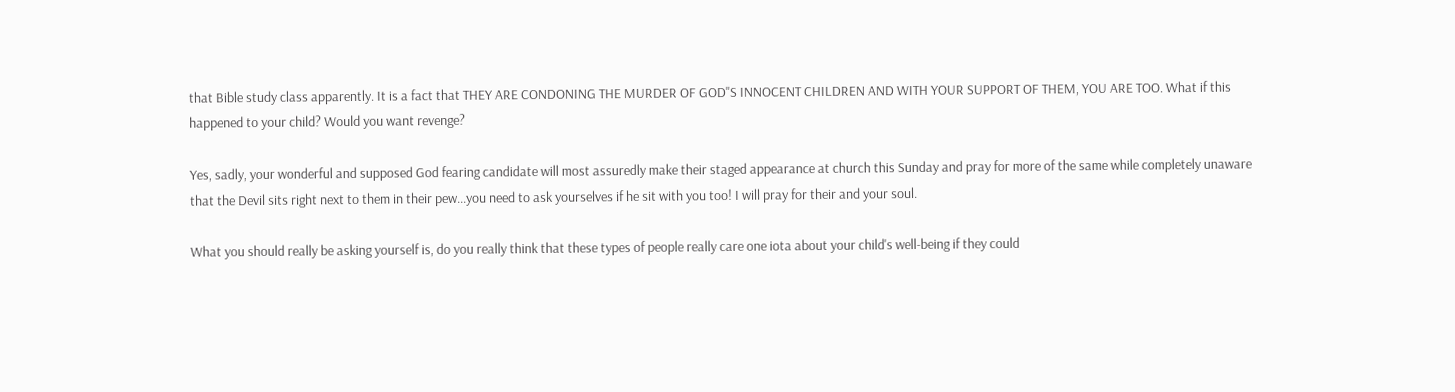that Bible study class apparently. It is a fact that THEY ARE CONDONING THE MURDER OF GOD"S INNOCENT CHILDREN AND WITH YOUR SUPPORT OF THEM, YOU ARE TOO. What if this happened to your child? Would you want revenge?

Yes, sadly, your wonderful and supposed God fearing candidate will most assuredly make their staged appearance at church this Sunday and pray for more of the same while completely unaware that the Devil sits right next to them in their pew...you need to ask yourselves if he sit with you too! I will pray for their and your soul.

What you should really be asking yourself is, do you really think that these types of people really care one iota about your child's well-being if they could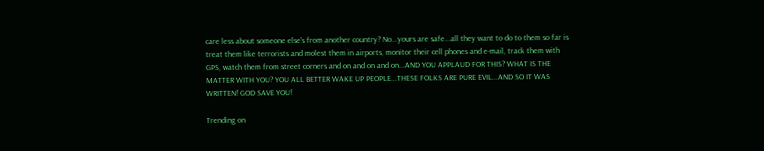care less about someone else's from another country? No...yours are safe...all they want to do to them so far is treat them like terrorists and molest them in airports, monitor their cell phones and e-mail, track them with GPS, watch them from street corners and on and on and on...AND YOU APPLAUD FOR THIS? WHAT IS THE MATTER WITH YOU? YOU ALL BETTER WAKE UP PEOPLE...THESE FOLKS ARE PURE EVIL...AND SO IT WAS WRITTEN! GOD SAVE YOU!

Trending on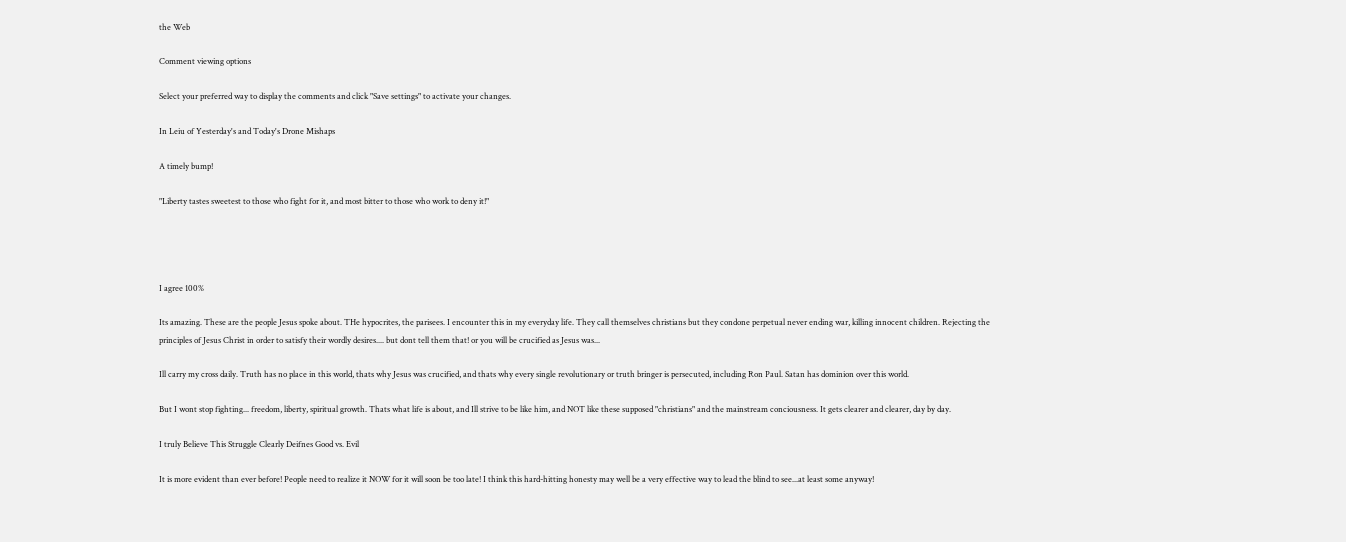the Web

Comment viewing options

Select your preferred way to display the comments and click "Save settings" to activate your changes.

In Leiu of Yesterday's and Today's Drone Mishaps

A timely bump!

"Liberty tastes sweetest to those who fight for it, and most bitter to those who work to deny it!"




I agree 100%

Its amazing. These are the people Jesus spoke about. THe hypocrites, the parisees. I encounter this in my everyday life. They call themselves christians but they condone perpetual never ending war, killing innocent children. Rejecting the principles of Jesus Christ in order to satisfy their wordly desires.... but dont tell them that! or you will be crucified as Jesus was...

Ill carry my cross daily. Truth has no place in this world, thats why Jesus was crucified, and thats why every single revolutionary or truth bringer is persecuted, including Ron Paul. Satan has dominion over this world.

But I wont stop fighting... freedom, liberty, spiritual growth. Thats what life is about, and Ill strive to be like him, and NOT like these supposed "christians" and the mainstream conciousness. It gets clearer and clearer, day by day.

I truly Believe This Struggle Clearly Deifnes Good vs. Evil

It is more evident than ever before! People need to realize it NOW for it will soon be too late! I think this hard-hitting honesty may well be a very effective way to lead the blind to see...at least some anyway!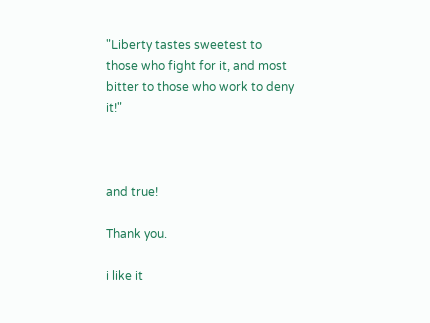"Liberty tastes sweetest to those who fight for it, and most bitter to those who work to deny it!"



and true!

Thank you.

i like it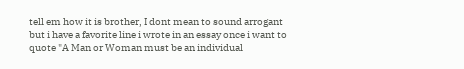tell em how it is brother, I dont mean to sound arrogant but i have a favorite line i wrote in an essay once i want to quote "A Man or Woman must be an individual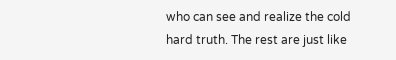who can see and realize the cold hard truth. The rest are just like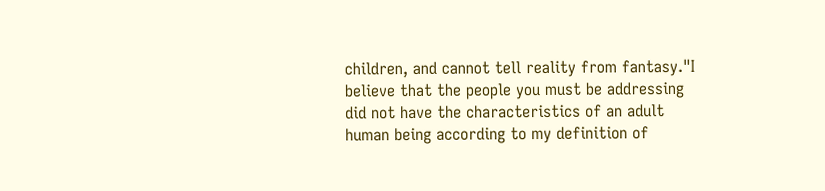children, and cannot tell reality from fantasy."I believe that the people you must be addressing did not have the characteristics of an adult human being according to my definition of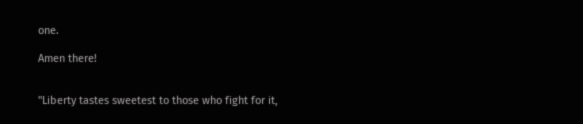one.

Amen there!


"Liberty tastes sweetest to those who fight for it,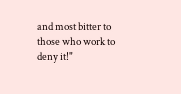and most bitter to those who work to deny it!"